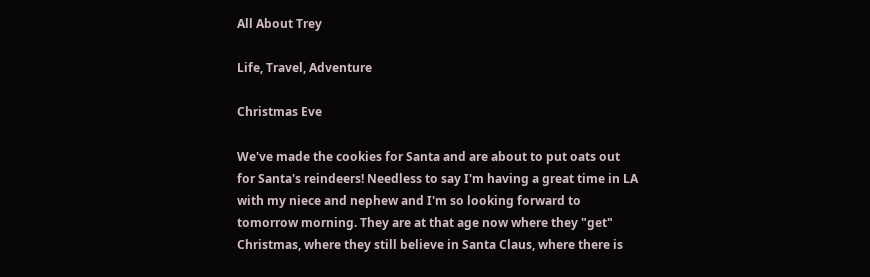All About Trey

Life, Travel, Adventure

Christmas Eve

We've made the cookies for Santa and are about to put oats out for Santa's reindeers! Needless to say I'm having a great time in LA with my niece and nephew and I'm so looking forward to tomorrow morning. They are at that age now where they "get" Christmas, where they still believe in Santa Claus, where there is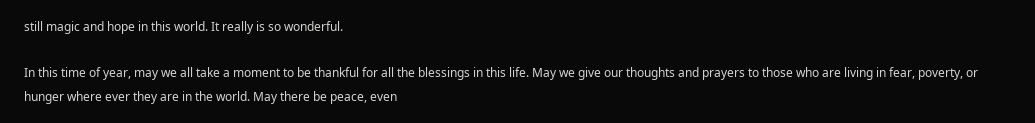still magic and hope in this world. It really is so wonderful.

In this time of year, may we all take a moment to be thankful for all the blessings in this life. May we give our thoughts and prayers to those who are living in fear, poverty, or hunger where ever they are in the world. May there be peace, even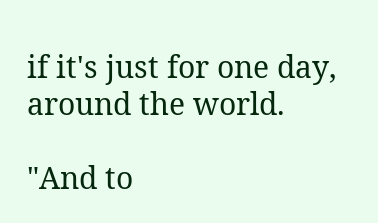if it's just for one day, around the world.

"And to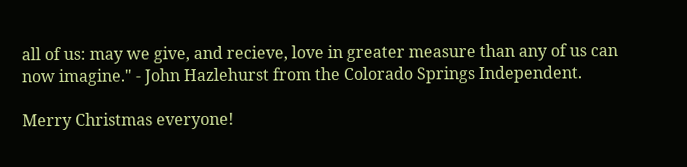all of us: may we give, and recieve, love in greater measure than any of us can now imagine." - John Hazlehurst from the Colorado Springs Independent.

Merry Christmas everyone!